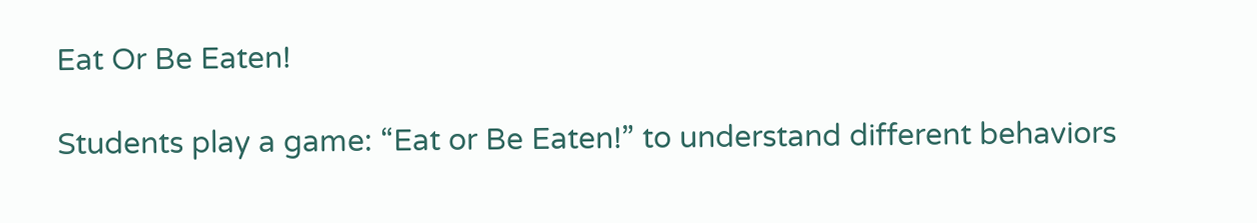Eat Or Be Eaten!

Students play a game: “Eat or Be Eaten!” to understand different behaviors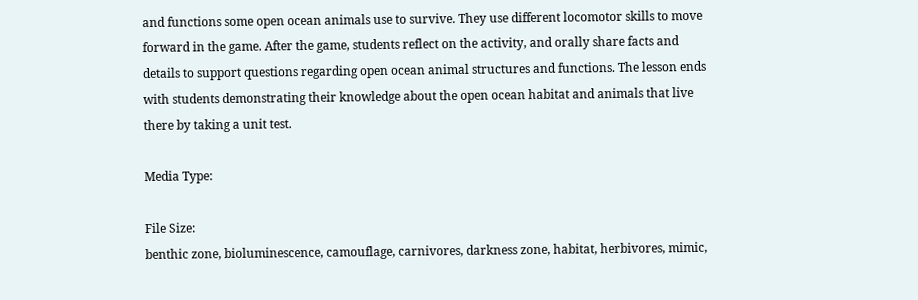and functions some open ocean animals use to survive. They use different locomotor skills to move forward in the game. After the game, students reflect on the activity, and orally share facts and details to support questions regarding open ocean animal structures and functions. The lesson ends with students demonstrating their knowledge about the open ocean habitat and animals that live there by taking a unit test.

Media Type:

File Size:
benthic zone, bioluminescence, camouflage, carnivores, darkness zone, habitat, herbivores, mimic,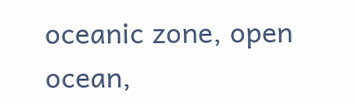oceanic zone, open ocean,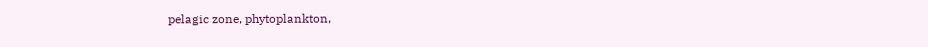pelagic zone, phytoplankton,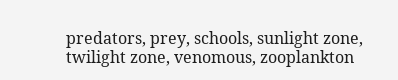predators, prey, schools, sunlight zone, twilight zone, venomous, zooplankton